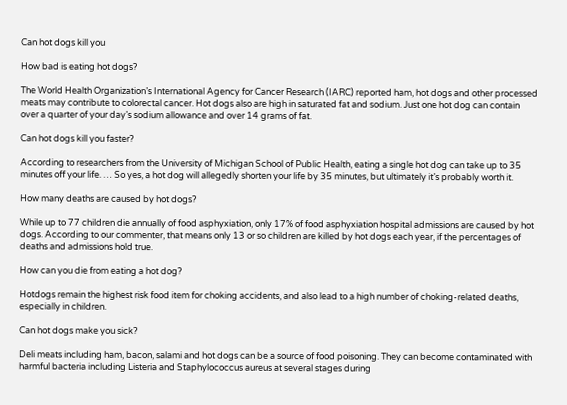Can hot dogs kill you

How bad is eating hot dogs?

The World Health Organization’s International Agency for Cancer Research (IARC) reported ham, hot dogs and other processed meats may contribute to colorectal cancer. Hot dogs also are high in saturated fat and sodium. Just one hot dog can contain over a quarter of your day’s sodium allowance and over 14 grams of fat.

Can hot dogs kill you faster?

According to researchers from the University of Michigan School of Public Health, eating a single hot dog can take up to 35 minutes off your life. … So yes, a hot dog will allegedly shorten your life by 35 minutes, but ultimately it’s probably worth it.

How many deaths are caused by hot dogs?

While up to 77 children die annually of food asphyxiation, only 17% of food asphyxiation hospital admissions are caused by hot dogs. According to our commenter, that means only 13 or so children are killed by hot dogs each year, if the percentages of deaths and admissions hold true.

How can you die from eating a hot dog?

Hotdogs remain the highest risk food item for choking accidents, and also lead to a high number of choking-related deaths, especially in children.

Can hot dogs make you sick?

Deli meats including ham, bacon, salami and hot dogs can be a source of food poisoning. They can become contaminated with harmful bacteria including Listeria and Staphylococcus aureus at several stages during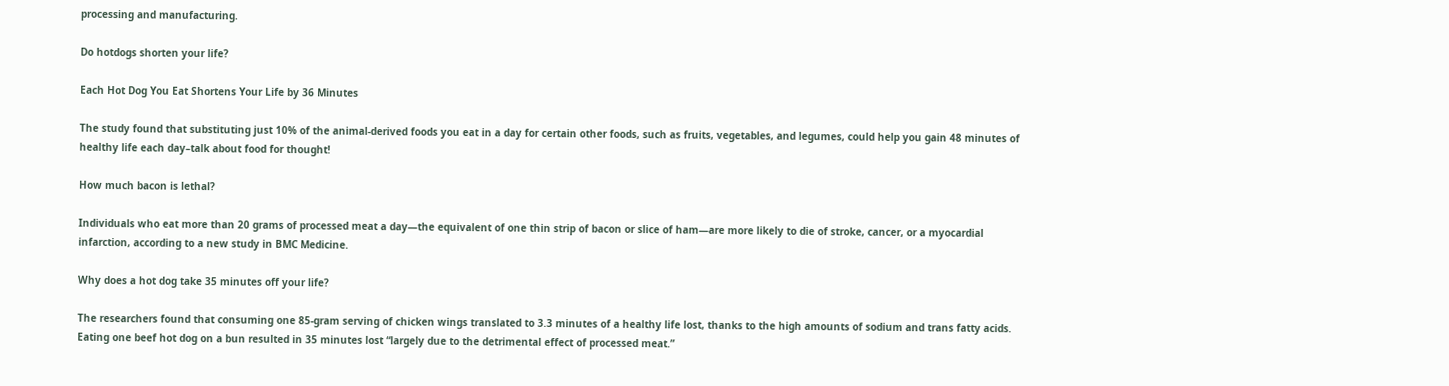processing and manufacturing.

Do hotdogs shorten your life?

Each Hot Dog You Eat Shortens Your Life by 36 Minutes

The study found that substituting just 10% of the animal-derived foods you eat in a day for certain other foods, such as fruits, vegetables, and legumes, could help you gain 48 minutes of healthy life each day–talk about food for thought!

How much bacon is lethal?

Individuals who eat more than 20 grams of processed meat a day—the equivalent of one thin strip of bacon or slice of ham—are more likely to die of stroke, cancer, or a myocardial infarction, according to a new study in BMC Medicine.

Why does a hot dog take 35 minutes off your life?

The researchers found that consuming one 85-gram serving of chicken wings translated to 3.3 minutes of a healthy life lost, thanks to the high amounts of sodium and trans fatty acids. Eating one beef hot dog on a bun resulted in 35 minutes lost “largely due to the detrimental effect of processed meat.”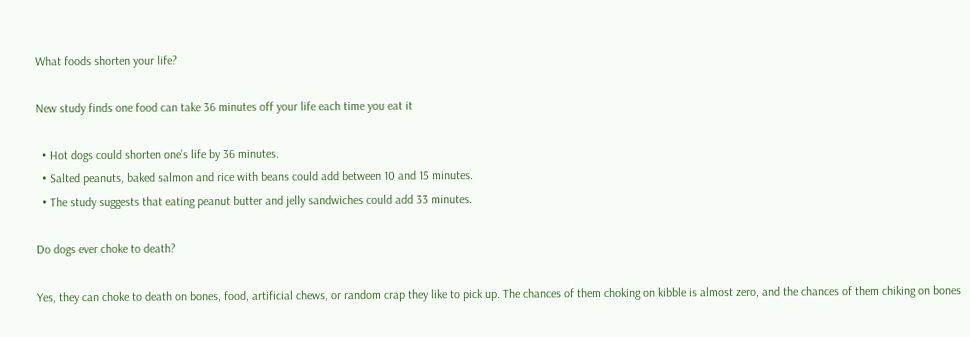What foods shorten your life?

New study finds one food can take 36 minutes off your life each time you eat it

  • Hot dogs could shorten one’s life by 36 minutes.
  • Salted peanuts, baked salmon and rice with beans could add between 10 and 15 minutes.
  • The study suggests that eating peanut butter and jelly sandwiches could add 33 minutes.

Do dogs ever choke to death?

Yes, they can choke to death on bones, food, artificial chews, or random crap they like to pick up. The chances of them choking on kibble is almost zero, and the chances of them chiking on bones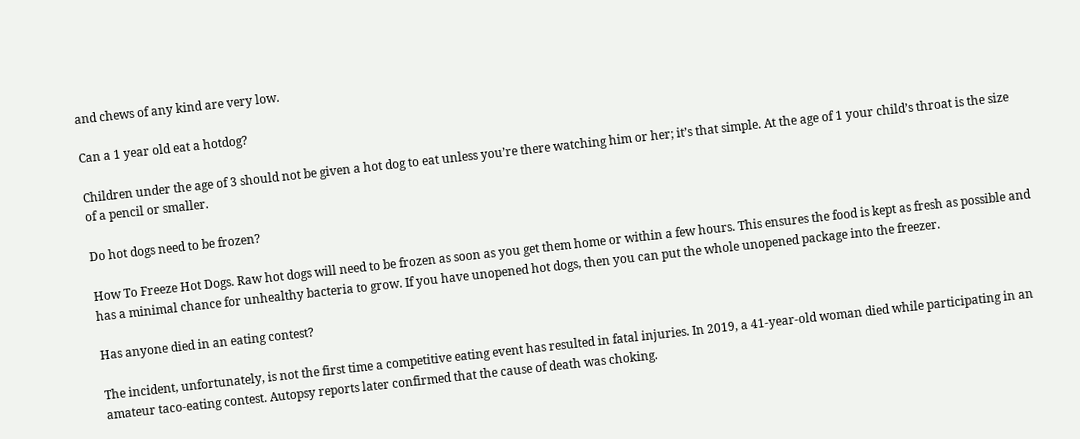and chews of any kind are very low.

Can a 1 year old eat a hotdog?

Children under the age of 3 should not be given a hot dog to eat unless you’re there watching him or her; it’s that simple. At the age of 1 your child’s throat is the size of a pencil or smaller.

Do hot dogs need to be frozen?

How To Freeze Hot Dogs. Raw hot dogs will need to be frozen as soon as you get them home or within a few hours. This ensures the food is kept as fresh as possible and has a minimal chance for unhealthy bacteria to grow. If you have unopened hot dogs, then you can put the whole unopened package into the freezer.

Has anyone died in an eating contest?

The incident, unfortunately, is not the first time a competitive eating event has resulted in fatal injuries. In 2019, a 41-year-old woman died while participating in an amateur taco-eating contest. Autopsy reports later confirmed that the cause of death was choking.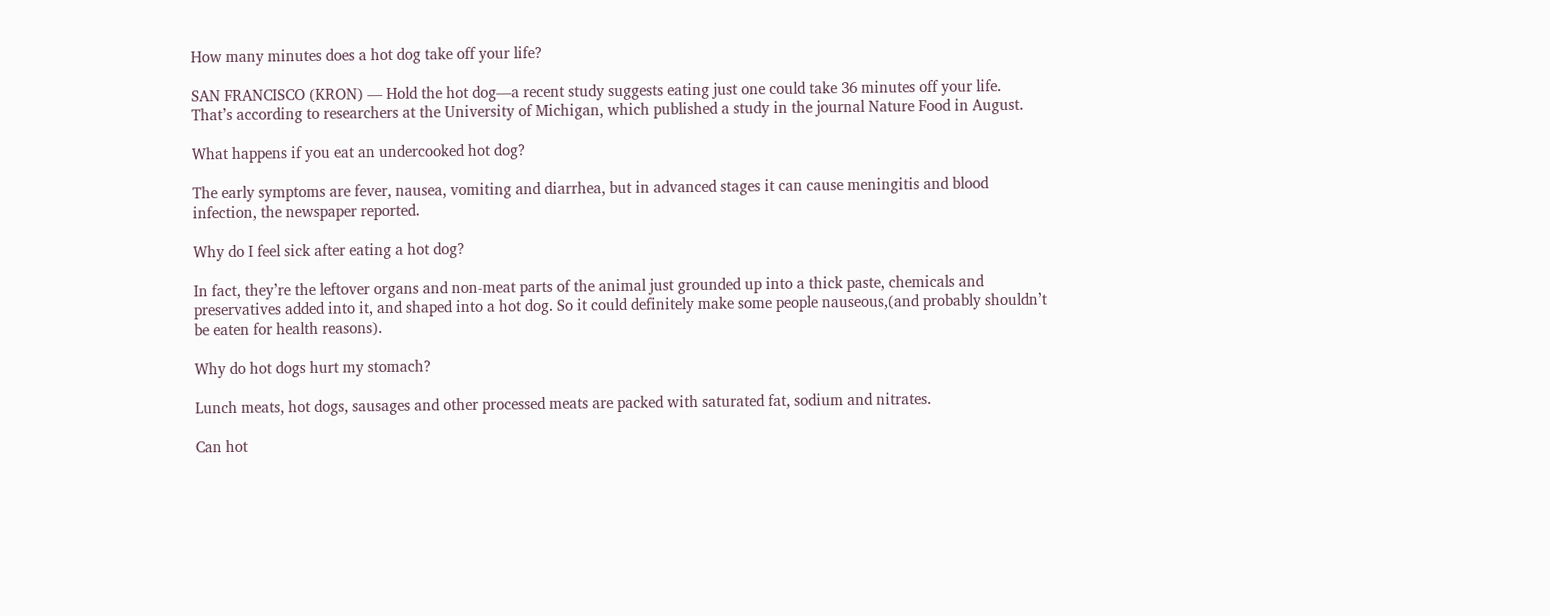How many minutes does a hot dog take off your life?

SAN FRANCISCO (KRON) — Hold the hot dog—a recent study suggests eating just one could take 36 minutes off your life. That’s according to researchers at the University of Michigan, which published a study in the journal Nature Food in August.

What happens if you eat an undercooked hot dog?

The early symptoms are fever, nausea, vomiting and diarrhea, but in advanced stages it can cause meningitis and blood infection, the newspaper reported.

Why do I feel sick after eating a hot dog?

In fact, they’re the leftover organs and non-meat parts of the animal just grounded up into a thick paste, chemicals and preservatives added into it, and shaped into a hot dog. So it could definitely make some people nauseous,(and probably shouldn’t be eaten for health reasons).

Why do hot dogs hurt my stomach?

Lunch meats, hot dogs, sausages and other processed meats are packed with saturated fat, sodium and nitrates.

Can hot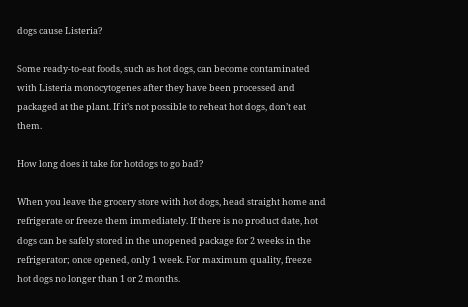dogs cause Listeria?

Some ready-to-eat foods, such as hot dogs, can become contaminated with Listeria monocytogenes after they have been processed and packaged at the plant. If it’s not possible to reheat hot dogs, don’t eat them.

How long does it take for hotdogs to go bad?

When you leave the grocery store with hot dogs, head straight home and refrigerate or freeze them immediately. If there is no product date, hot dogs can be safely stored in the unopened package for 2 weeks in the refrigerator; once opened, only 1 week. For maximum quality, freeze hot dogs no longer than 1 or 2 months.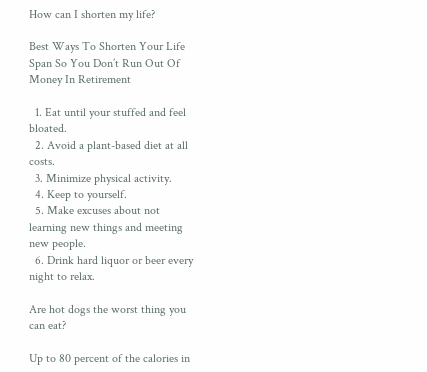How can I shorten my life?

Best Ways To Shorten Your Life Span So You Don’t Run Out Of Money In Retirement

  1. Eat until your stuffed and feel bloated.
  2. Avoid a plant-based diet at all costs.
  3. Minimize physical activity.
  4. Keep to yourself.
  5. Make excuses about not learning new things and meeting new people.
  6. Drink hard liquor or beer every night to relax.

Are hot dogs the worst thing you can eat?

Up to 80 percent of the calories in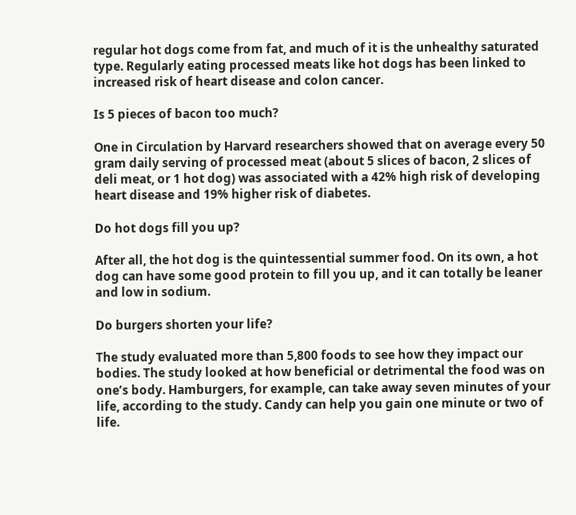regular hot dogs come from fat, and much of it is the unhealthy saturated type. Regularly eating processed meats like hot dogs has been linked to increased risk of heart disease and colon cancer.

Is 5 pieces of bacon too much?

One in Circulation by Harvard researchers showed that on average every 50 gram daily serving of processed meat (about 5 slices of bacon, 2 slices of deli meat, or 1 hot dog) was associated with a 42% high risk of developing heart disease and 19% higher risk of diabetes.

Do hot dogs fill you up?

After all, the hot dog is the quintessential summer food. On its own, a hot dog can have some good protein to fill you up, and it can totally be leaner and low in sodium.

Do burgers shorten your life?

The study evaluated more than 5,800 foods to see how they impact our bodies. The study looked at how beneficial or detrimental the food was on one’s body. Hamburgers, for example, can take away seven minutes of your life, according to the study. Candy can help you gain one minute or two of life.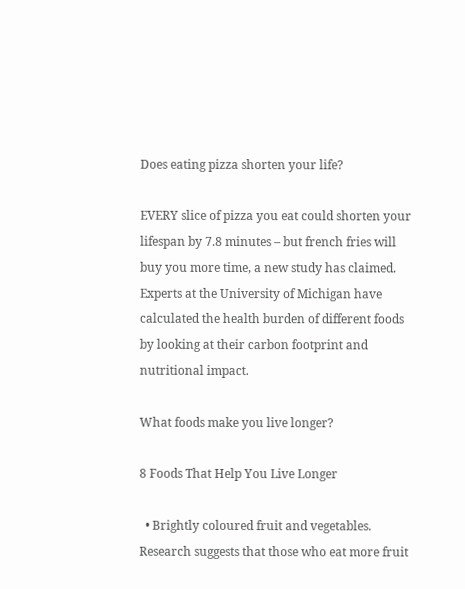Does eating pizza shorten your life?

EVERY slice of pizza you eat could shorten your lifespan by 7.8 minutes – but french fries will buy you more time, a new study has claimed. Experts at the University of Michigan have calculated the health burden of different foods by looking at their carbon footprint and nutritional impact.

What foods make you live longer?

8 Foods That Help You Live Longer

  • Brightly coloured fruit and vegetables. Research suggests that those who eat more fruit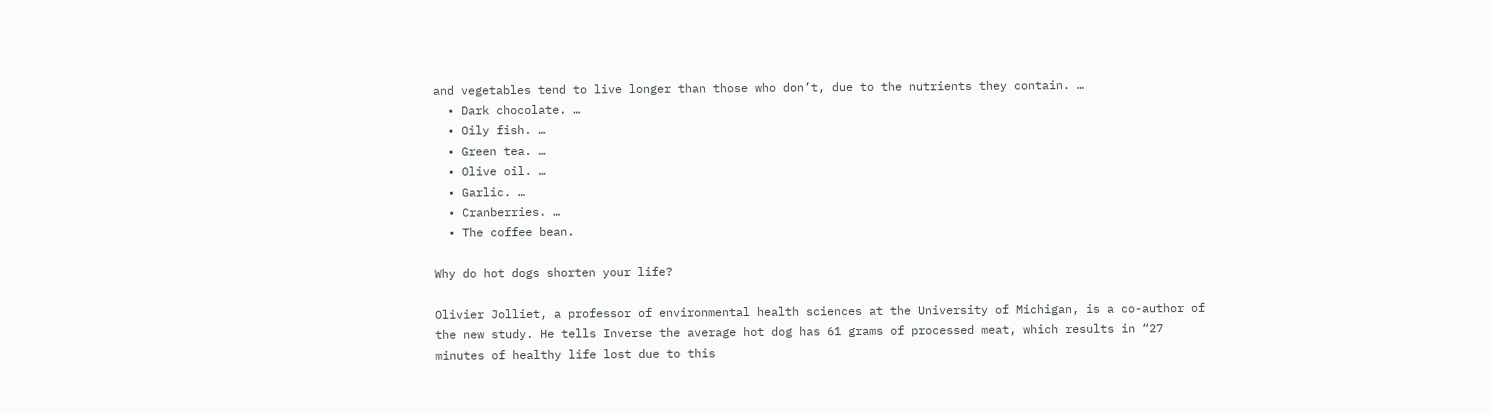and vegetables tend to live longer than those who don’t, due to the nutrients they contain. …
  • Dark chocolate. …
  • Oily fish. …
  • Green tea. …
  • Olive oil. …
  • Garlic. …
  • Cranberries. …
  • The coffee bean.

Why do hot dogs shorten your life?

Olivier Jolliet, a professor of environmental health sciences at the University of Michigan, is a co-author of the new study. He tells Inverse the average hot dog has 61 grams of processed meat, which results in “27 minutes of healthy life lost due to this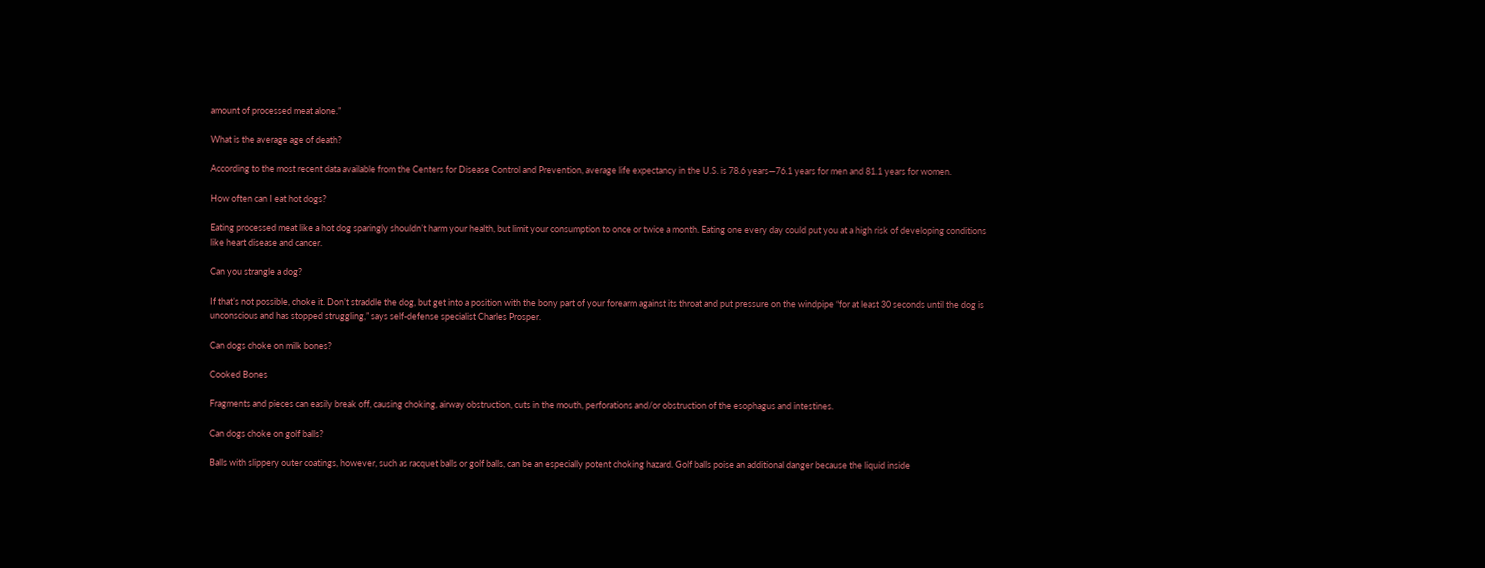amount of processed meat alone.”

What is the average age of death?

According to the most recent data available from the Centers for Disease Control and Prevention, average life expectancy in the U.S. is 78.6 years—76.1 years for men and 81.1 years for women.

How often can I eat hot dogs?

Eating processed meat like a hot dog sparingly shouldn’t harm your health, but limit your consumption to once or twice a month. Eating one every day could put you at a high risk of developing conditions like heart disease and cancer.

Can you strangle a dog?

If that’s not possible, choke it. Don’t straddle the dog, but get into a position with the bony part of your forearm against its throat and put pressure on the windpipe “for at least 30 seconds until the dog is unconscious and has stopped struggling,” says self-defense specialist Charles Prosper.

Can dogs choke on milk bones?

Cooked Bones

Fragments and pieces can easily break off, causing choking, airway obstruction, cuts in the mouth, perforations and/or obstruction of the esophagus and intestines.

Can dogs choke on golf balls?

Balls with slippery outer coatings, however, such as racquet balls or golf balls, can be an especially potent choking hazard. Golf balls poise an additional danger because the liquid inside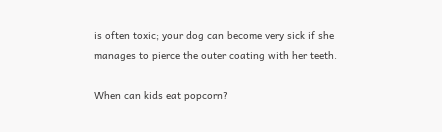is often toxic; your dog can become very sick if she manages to pierce the outer coating with her teeth.

When can kids eat popcorn?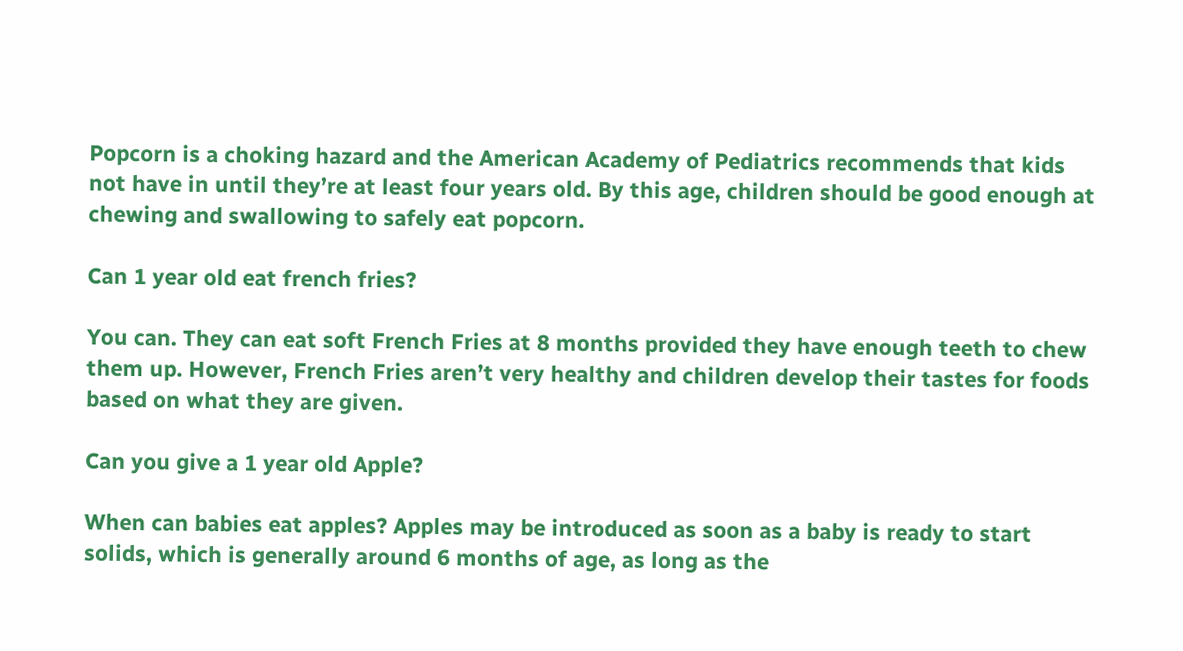Popcorn is a choking hazard and the American Academy of Pediatrics recommends that kids not have in until they’re at least four years old. By this age, children should be good enough at chewing and swallowing to safely eat popcorn.

Can 1 year old eat french fries?

You can. They can eat soft French Fries at 8 months provided they have enough teeth to chew them up. However, French Fries aren’t very healthy and children develop their tastes for foods based on what they are given.

Can you give a 1 year old Apple?

When can babies eat apples? Apples may be introduced as soon as a baby is ready to start solids, which is generally around 6 months of age, as long as the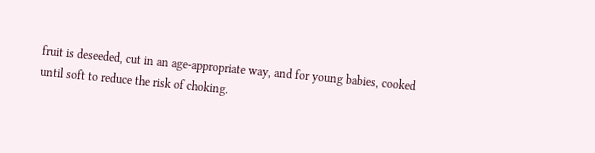fruit is deseeded, cut in an age-appropriate way, and for young babies, cooked until soft to reduce the risk of choking.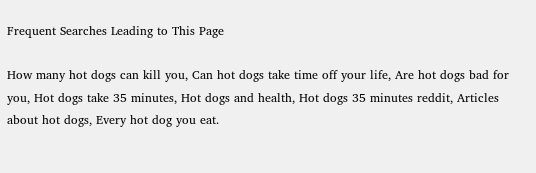Frequent Searches Leading to This Page

How many hot dogs can kill you, Can hot dogs take time off your life, Are hot dogs bad for you, Hot dogs take 35 minutes, Hot dogs and health, Hot dogs 35 minutes reddit, Articles about hot dogs, Every hot dog you eat.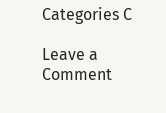Categories C

Leave a Comment